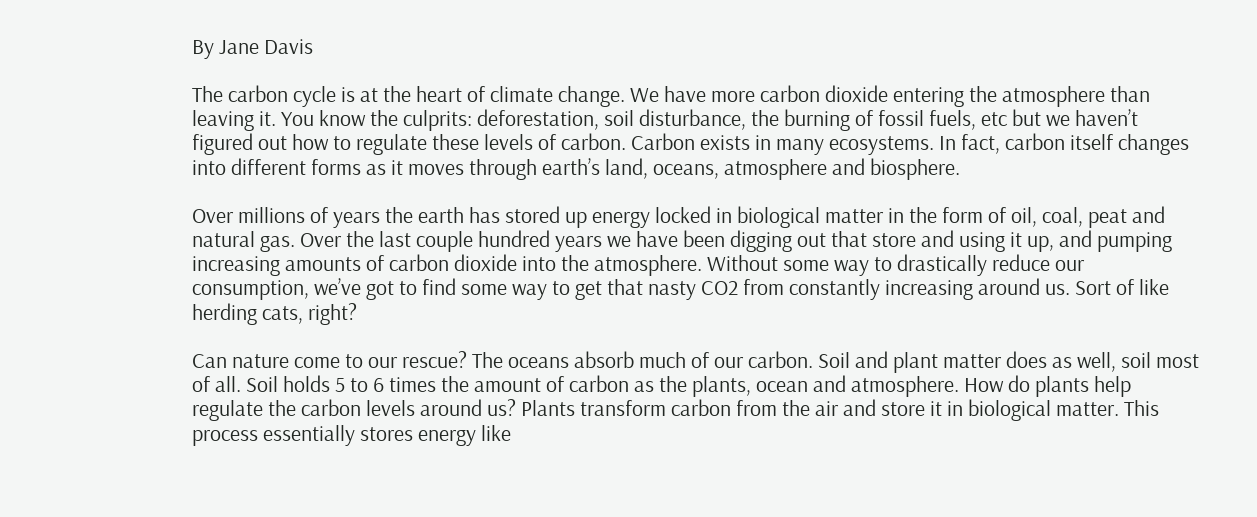By Jane Davis

The carbon cycle is at the heart of climate change. We have more carbon dioxide entering the atmosphere than leaving it. You know the culprits: deforestation, soil disturbance, the burning of fossil fuels, etc but we haven’t figured out how to regulate these levels of carbon. Carbon exists in many ecosystems. In fact, carbon itself changes into different forms as it moves through earth’s land, oceans, atmosphere and biosphere.

Over millions of years the earth has stored up energy locked in biological matter in the form of oil, coal, peat and natural gas. Over the last couple hundred years we have been digging out that store and using it up, and pumping increasing amounts of carbon dioxide into the atmosphere. Without some way to drastically reduce our consumption, we’ve got to find some way to get that nasty CO2 from constantly increasing around us. Sort of like herding cats, right?

Can nature come to our rescue? The oceans absorb much of our carbon. Soil and plant matter does as well, soil most of all. Soil holds 5 to 6 times the amount of carbon as the plants, ocean and atmosphere. How do plants help regulate the carbon levels around us? Plants transform carbon from the air and store it in biological matter. This process essentially stores energy like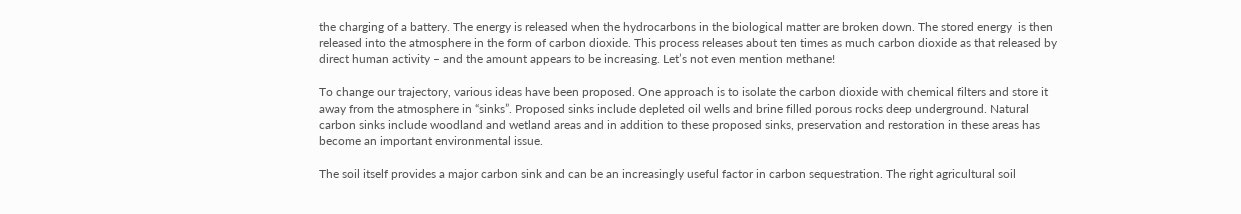the charging of a battery. The energy is released when the hydrocarbons in the biological matter are broken down. The stored energy  is then released into the atmosphere in the form of carbon dioxide. This process releases about ten times as much carbon dioxide as that released by direct human activity – and the amount appears to be increasing. Let’s not even mention methane!

To change our trajectory, various ideas have been proposed. One approach is to isolate the carbon dioxide with chemical filters and store it away from the atmosphere in “sinks”. Proposed sinks include depleted oil wells and brine filled porous rocks deep underground. Natural carbon sinks include woodland and wetland areas and in addition to these proposed sinks, preservation and restoration in these areas has become an important environmental issue.

The soil itself provides a major carbon sink and can be an increasingly useful factor in carbon sequestration. The right agricultural soil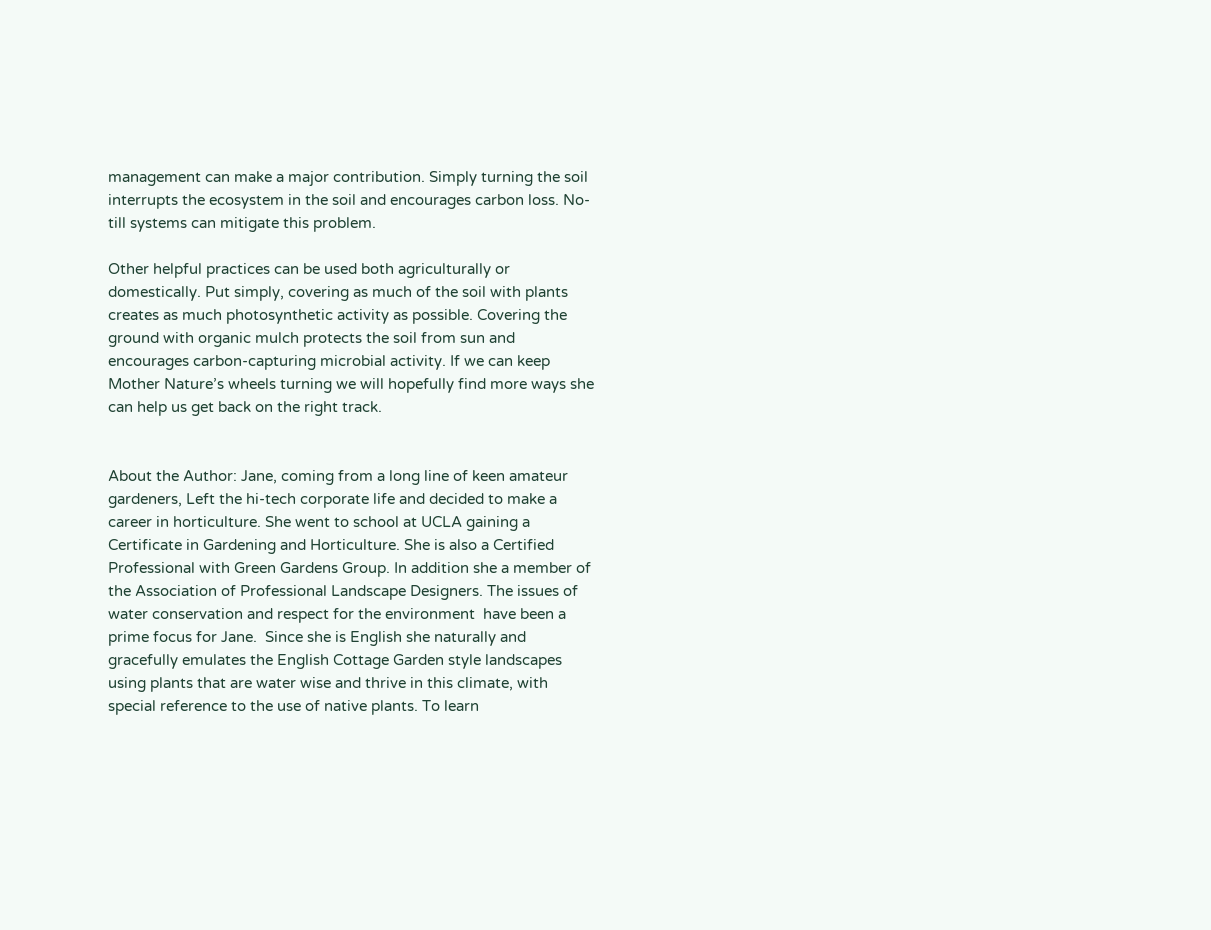management can make a major contribution. Simply turning the soil interrupts the ecosystem in the soil and encourages carbon loss. No-till systems can mitigate this problem.

Other helpful practices can be used both agriculturally or domestically. Put simply, covering as much of the soil with plants creates as much photosynthetic activity as possible. Covering the ground with organic mulch protects the soil from sun and encourages carbon-capturing microbial activity. If we can keep Mother Nature’s wheels turning we will hopefully find more ways she can help us get back on the right track.


About the Author: Jane, coming from a long line of keen amateur gardeners, Left the hi-tech corporate life and decided to make a career in horticulture. She went to school at UCLA gaining a Certificate in Gardening and Horticulture. She is also a Certified Professional with Green Gardens Group. In addition she a member of the Association of Professional Landscape Designers. The issues of water conservation and respect for the environment  have been a prime focus for Jane.  Since she is English she naturally and gracefully emulates the English Cottage Garden style landscapes using plants that are water wise and thrive in this climate, with special reference to the use of native plants. To learn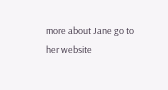more about Jane go to her website